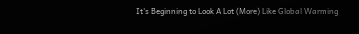It's Beginning to Look A Lot (More) Like Global Warming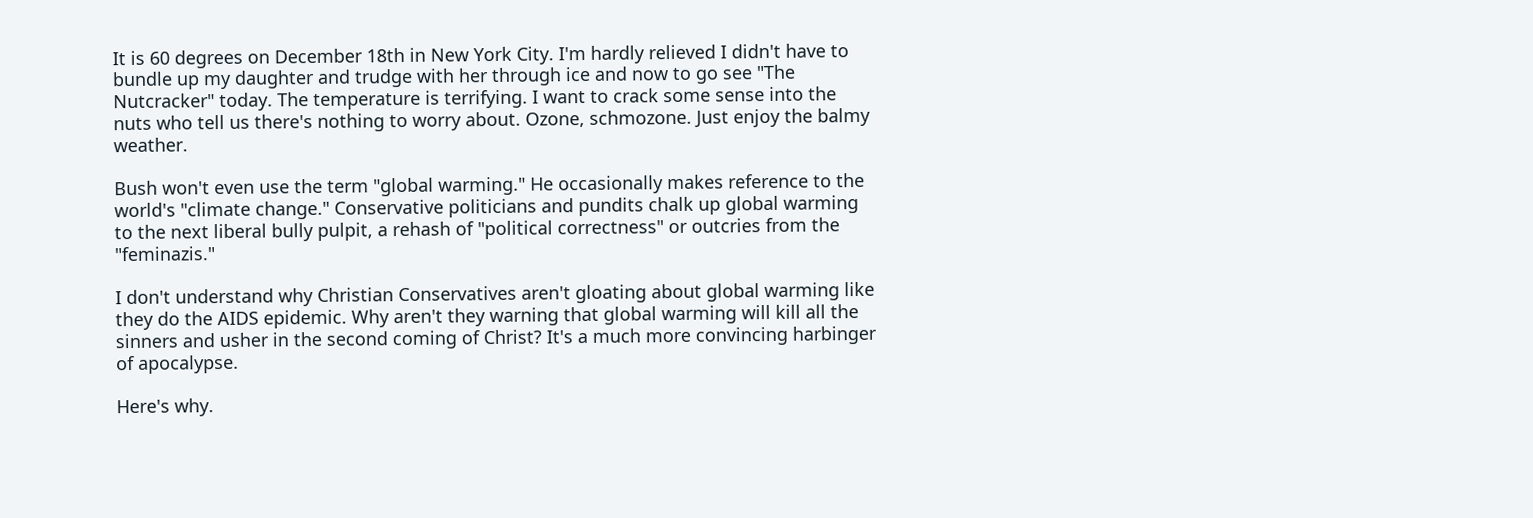It is 60 degrees on December 18th in New York City. I'm hardly relieved I didn't have to bundle up my daughter and trudge with her through ice and now to go see "The Nutcracker" today. The temperature is terrifying. I want to crack some sense into the nuts who tell us there's nothing to worry about. Ozone, schmozone. Just enjoy the balmy weather.

Bush won't even use the term "global warming." He occasionally makes reference to the world's "climate change." Conservative politicians and pundits chalk up global warming to the next liberal bully pulpit, a rehash of "political correctness" or outcries from the "feminazis."

I don't understand why Christian Conservatives aren't gloating about global warming like they do the AIDS epidemic. Why aren't they warning that global warming will kill all the sinners and usher in the second coming of Christ? It's a much more convincing harbinger of apocalypse.

Here's why.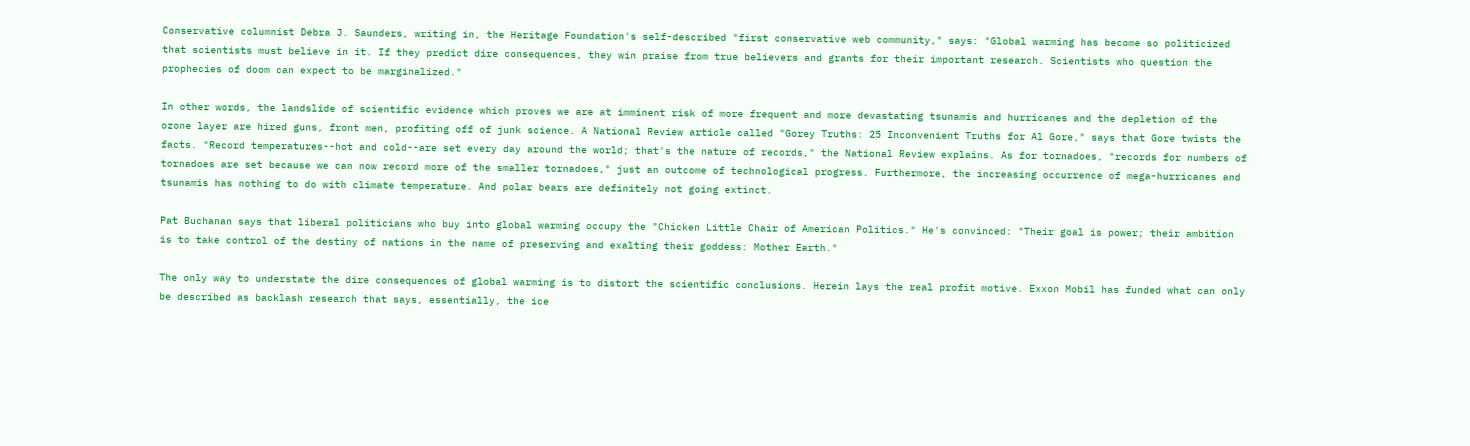Conservative columnist Debra J. Saunders, writing in, the Heritage Foundation's self-described "first conservative web community," says: "Global warming has become so politicized that scientists must believe in it. If they predict dire consequences, they win praise from true believers and grants for their important research. Scientists who question the prophecies of doom can expect to be marginalized."

In other words, the landslide of scientific evidence which proves we are at imminent risk of more frequent and more devastating tsunamis and hurricanes and the depletion of the ozone layer are hired guns, front men, profiting off of junk science. A National Review article called "Gorey Truths: 25 Inconvenient Truths for Al Gore," says that Gore twists the facts. "Record temperatures--hot and cold--are set every day around the world; that's the nature of records," the National Review explains. As for tornadoes, "records for numbers of tornadoes are set because we can now record more of the smaller tornadoes," just an outcome of technological progress. Furthermore, the increasing occurrence of mega-hurricanes and tsunamis has nothing to do with climate temperature. And polar bears are definitely not going extinct.

Pat Buchanan says that liberal politicians who buy into global warming occupy the "Chicken Little Chair of American Politics." He's convinced: "Their goal is power; their ambition is to take control of the destiny of nations in the name of preserving and exalting their goddess: Mother Earth."

The only way to understate the dire consequences of global warming is to distort the scientific conclusions. Herein lays the real profit motive. Exxon Mobil has funded what can only be described as backlash research that says, essentially, the ice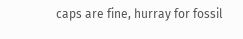caps are fine, hurray for fossil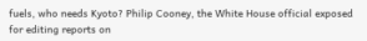fuels, who needs Kyoto? Philip Cooney, the White House official exposed for editing reports on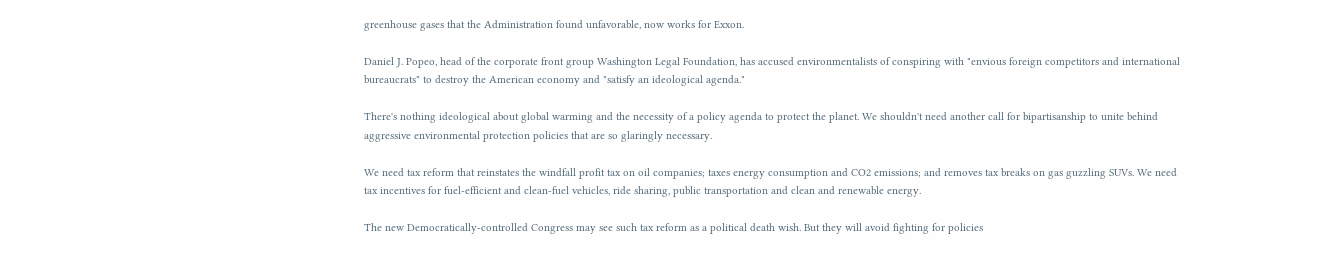greenhouse gases that the Administration found unfavorable, now works for Exxon.

Daniel J. Popeo, head of the corporate front group Washington Legal Foundation, has accused environmentalists of conspiring with "envious foreign competitors and international bureaucrats" to destroy the American economy and "satisfy an ideological agenda."

There's nothing ideological about global warming and the necessity of a policy agenda to protect the planet. We shouldn't need another call for bipartisanship to unite behind aggressive environmental protection policies that are so glaringly necessary.

We need tax reform that reinstates the windfall profit tax on oil companies; taxes energy consumption and CO2 emissions; and removes tax breaks on gas guzzling SUVs. We need tax incentives for fuel-efficient and clean-fuel vehicles, ride sharing, public transportation and clean and renewable energy.

The new Democratically-controlled Congress may see such tax reform as a political death wish. But they will avoid fighting for policies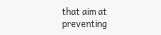that aim at preventing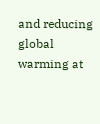and reducing global warming at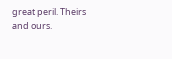great peril. Theirs and ours.